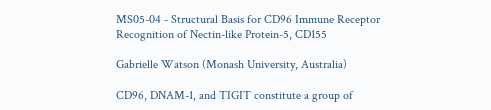MS05-04 - Structural Basis for CD96 Immune Receptor Recognition of Nectin-like Protein-5, CD155

Gabrielle Watson (Monash University, Australia)

CD96, DNAM-1, and TIGIT constitute a group of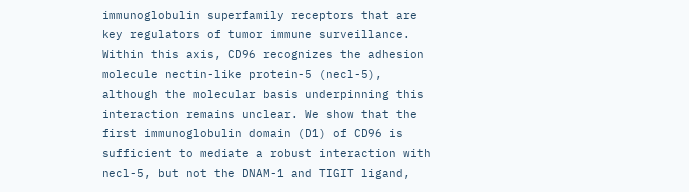immunoglobulin superfamily receptors that are key regulators of tumor immune surveillance. Within this axis, CD96 recognizes the adhesion molecule nectin-like protein-5 (necl-5), although the molecular basis underpinning this interaction remains unclear. We show that the first immunoglobulin domain (D1) of CD96 is sufficient to mediate a robust interaction with necl-5, but not the DNAM-1 and TIGIT ligand,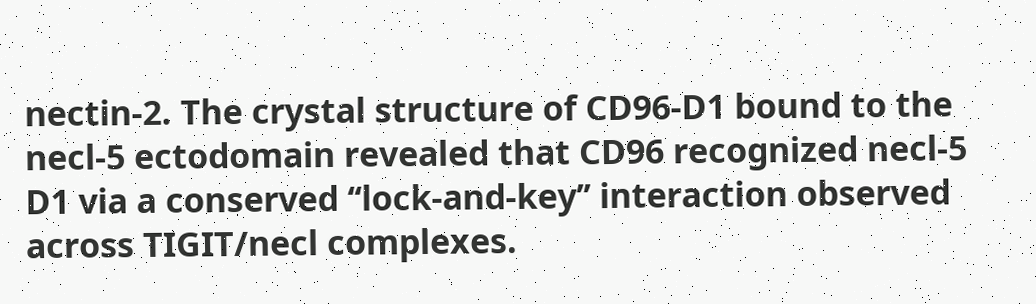nectin-2. The crystal structure of CD96-D1 bound to the necl-5 ectodomain revealed that CD96 recognized necl-5 D1 via a conserved ‘‘lock-and-key’’ interaction observed across TIGIT/necl complexes.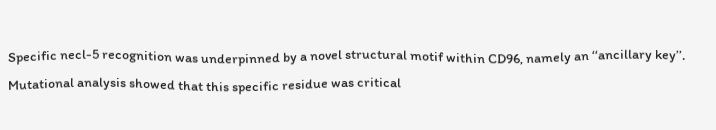Specific necl-5 recognition was underpinned by a novel structural motif within CD96, namely an ‘‘ancillary key’’. Mutational analysis showed that this specific residue was critical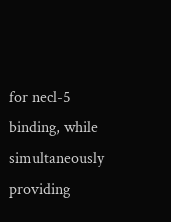for necl-5 binding, while simultaneously providing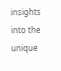insights into the unique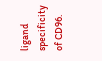ligand specificity of CD96.